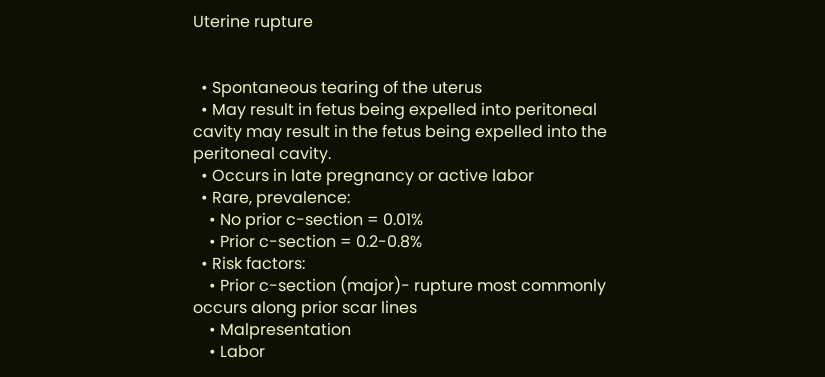Uterine rupture


  • Spontaneous tearing of the uterus
  • May result in fetus being expelled into peritoneal cavity may result in the fetus being expelled into the peritoneal cavity.
  • Occurs in late pregnancy or active labor
  • Rare, prevalence:
    • No prior c-section = 0.01%
    • Prior c-section = 0.2-0.8%
  • Risk factors:
    • Prior c-section (major)- rupture most commonly occurs along prior scar lines
    • Malpresentation
    • Labor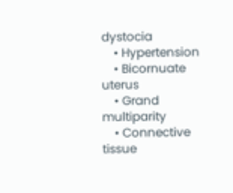dystocia
    • Hypertension
    • Bicornuate uterus
    • Grand multiparity
    • Connective tissue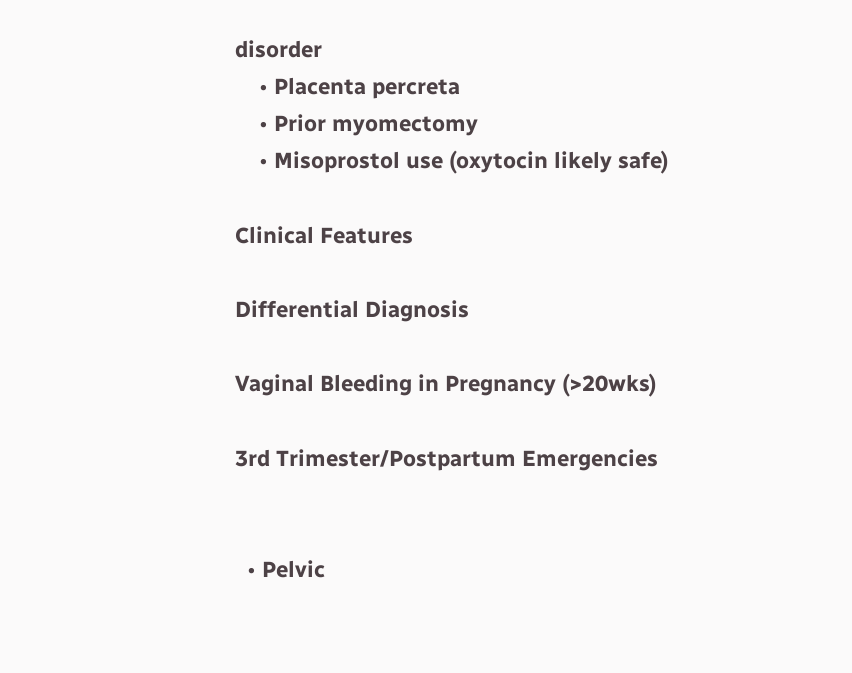disorder
    • Placenta percreta
    • Prior myomectomy
    • Misoprostol use (oxytocin likely safe)

Clinical Features

Differential Diagnosis

Vaginal Bleeding in Pregnancy (>20wks)

3rd Trimester/Postpartum Emergencies


  • Pelvic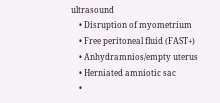ultrasound
    • Disruption of myometrium
    • Free peritoneal fluid (FAST+)
    • Anhydramnios/empty uterus
    • Herniated amniotic sac
    •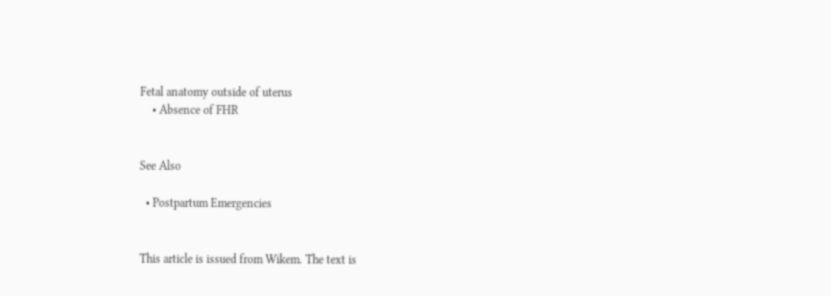Fetal anatomy outside of uterus
    • Absence of FHR


See Also

  • Postpartum Emergencies


This article is issued from Wikem. The text is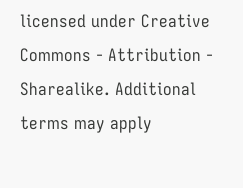licensed under Creative Commons - Attribution - Sharealike. Additional terms may apply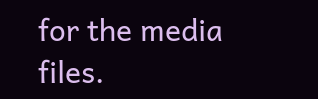for the media files.